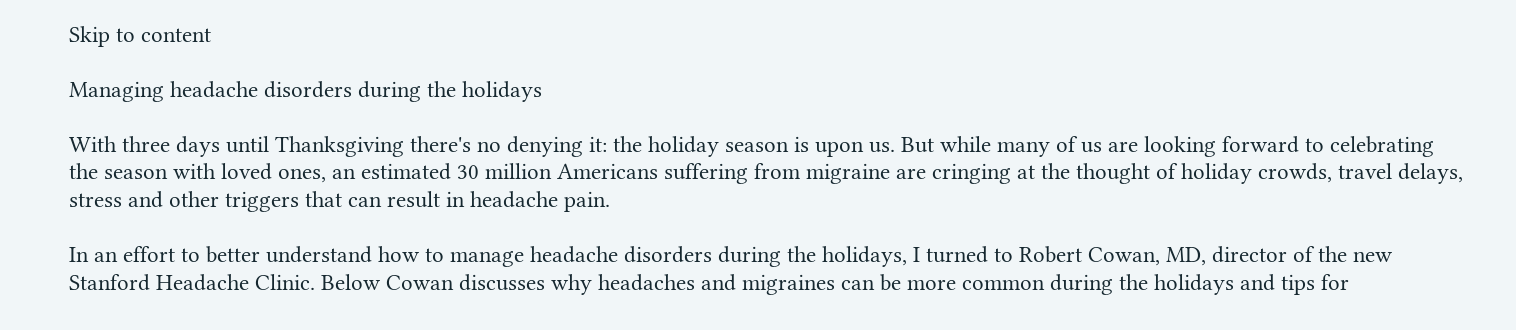Skip to content

Managing headache disorders during the holidays

With three days until Thanksgiving there's no denying it: the holiday season is upon us. But while many of us are looking forward to celebrating the season with loved ones, an estimated 30 million Americans suffering from migraine are cringing at the thought of holiday crowds, travel delays, stress and other triggers that can result in headache pain.

In an effort to better understand how to manage headache disorders during the holidays, I turned to Robert Cowan, MD, director of the new Stanford Headache Clinic. Below Cowan discusses why headaches and migraines can be more common during the holidays and tips for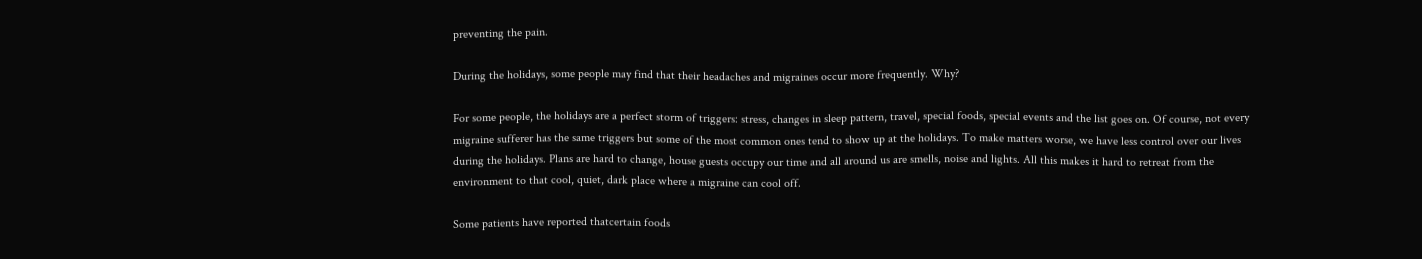preventing the pain.

During the holidays, some people may find that their headaches and migraines occur more frequently. Why?

For some people, the holidays are a perfect storm of triggers: stress, changes in sleep pattern, travel, special foods, special events and the list goes on. Of course, not every migraine sufferer has the same triggers but some of the most common ones tend to show up at the holidays. To make matters worse, we have less control over our lives during the holidays. Plans are hard to change, house guests occupy our time and all around us are smells, noise and lights. All this makes it hard to retreat from the environment to that cool, quiet, dark place where a migraine can cool off.

Some patients have reported thatcertain foods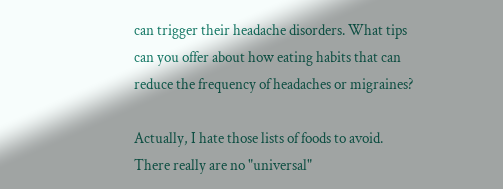can trigger their headache disorders. What tips can you offer about how eating habits that can reduce the frequency of headaches or migraines?

Actually, I hate those lists of foods to avoid. There really are no "universal"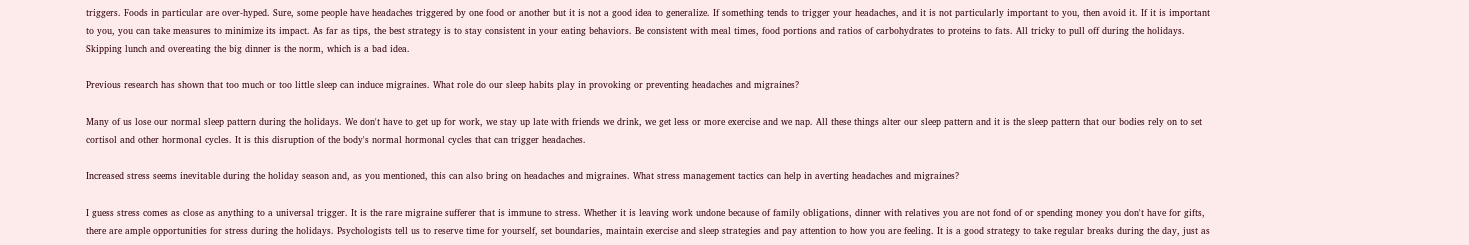triggers. Foods in particular are over-hyped. Sure, some people have headaches triggered by one food or another but it is not a good idea to generalize. If something tends to trigger your headaches, and it is not particularly important to you, then avoid it. If it is important to you, you can take measures to minimize its impact. As far as tips, the best strategy is to stay consistent in your eating behaviors. Be consistent with meal times, food portions and ratios of carbohydrates to proteins to fats. All tricky to pull off during the holidays. Skipping lunch and overeating the big dinner is the norm, which is a bad idea.

Previous research has shown that too much or too little sleep can induce migraines. What role do our sleep habits play in provoking or preventing headaches and migraines?

Many of us lose our normal sleep pattern during the holidays. We don't have to get up for work, we stay up late with friends we drink, we get less or more exercise and we nap. All these things alter our sleep pattern and it is the sleep pattern that our bodies rely on to set cortisol and other hormonal cycles. It is this disruption of the body's normal hormonal cycles that can trigger headaches.

Increased stress seems inevitable during the holiday season and, as you mentioned, this can also bring on headaches and migraines. What stress management tactics can help in averting headaches and migraines?

I guess stress comes as close as anything to a universal trigger. It is the rare migraine sufferer that is immune to stress. Whether it is leaving work undone because of family obligations, dinner with relatives you are not fond of or spending money you don't have for gifts, there are ample opportunities for stress during the holidays. Psychologists tell us to reserve time for yourself, set boundaries, maintain exercise and sleep strategies and pay attention to how you are feeling. It is a good strategy to take regular breaks during the day, just as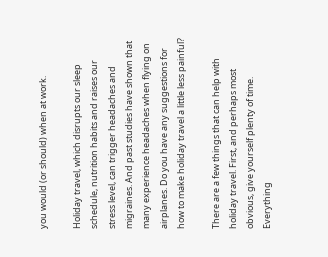you would (or should) when at work.

Holiday travel, which disrupts our sleep schedule, nutrition habits and raises our stress level, can trigger headaches and migraines. And past studies have shown that many experience headaches when flying on airplanes. Do you have any suggestions for how to make holiday travel a little less painful?

There are a few things that can help with holiday travel. First, and perhaps most obvious, give yourself plenty of time. Everything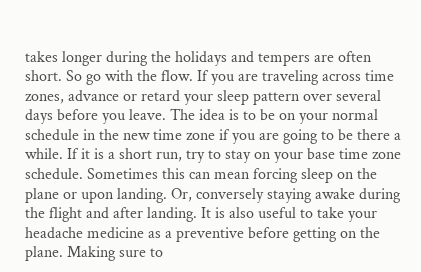takes longer during the holidays and tempers are often short. So go with the flow. If you are traveling across time zones, advance or retard your sleep pattern over several days before you leave. The idea is to be on your normal schedule in the new time zone if you are going to be there a while. If it is a short run, try to stay on your base time zone schedule. Sometimes this can mean forcing sleep on the plane or upon landing. Or, conversely staying awake during the flight and after landing. It is also useful to take your headache medicine as a preventive before getting on the plane. Making sure to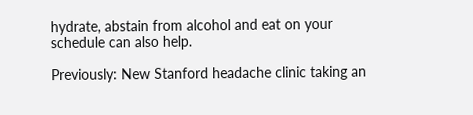hydrate, abstain from alcohol and eat on your schedule can also help.

Previously: New Stanford headache clinic taking an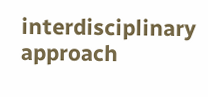interdisciplinary approach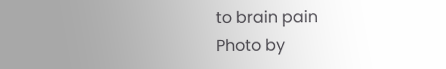to brain pain
Photo by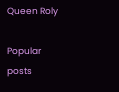Queen Roly

Popular posts